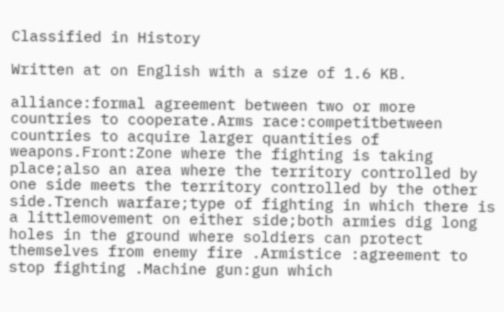Classified in History

Written at on English with a size of 1.6 KB.

alliance:formal agreement between two or more countries to cooperate.Arms race:competitbetween countries to acquire larger quantities of weapons.Front:Zone where the fighting is taking place;also an area where the territory controlled by one side meets the territory controlled by the other side.Trench warfare;type of fighting in which there is a littlemovement on either side;both armies dig long holes in the ground where soldiers can protect themselves from enemy fire .Armistice :agreement to stop fighting .Machine gun:gun which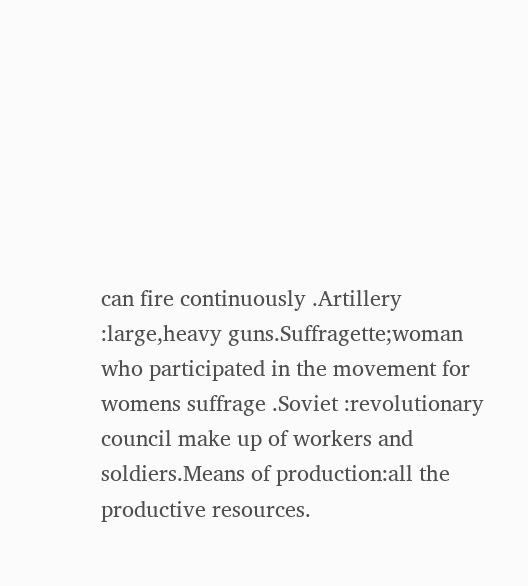can fire continuously .Artillery :large,heavy guns.Suffragette;woman  who participated in the movement for womens suffrage .Soviet :revolutionary council make up of workers and soldiers.Means of production:all the productive resources.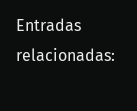Entradas relacionadas: